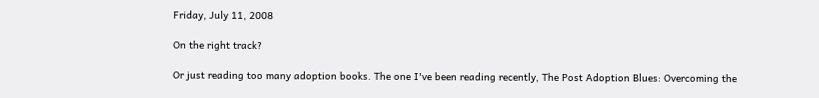Friday, July 11, 2008

On the right track?

Or just reading too many adoption books. The one I've been reading recently, The Post Adoption Blues: Overcoming the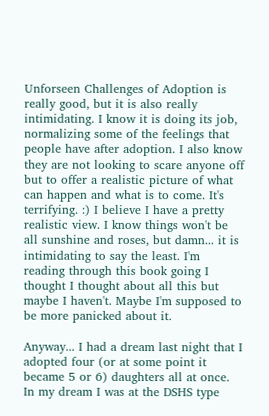Unforseen Challenges of Adoption is really good, but it is also really intimidating. I know it is doing its job, normalizing some of the feelings that people have after adoption. I also know they are not looking to scare anyone off but to offer a realistic picture of what can happen and what is to come. It's terrifying. :) I believe I have a pretty realistic view. I know things won't be all sunshine and roses, but damn... it is intimidating to say the least. I'm reading through this book going I thought I thought about all this but maybe I haven't. Maybe I'm supposed to be more panicked about it.

Anyway... I had a dream last night that I adopted four (or at some point it became 5 or 6) daughters all at once. In my dream I was at the DSHS type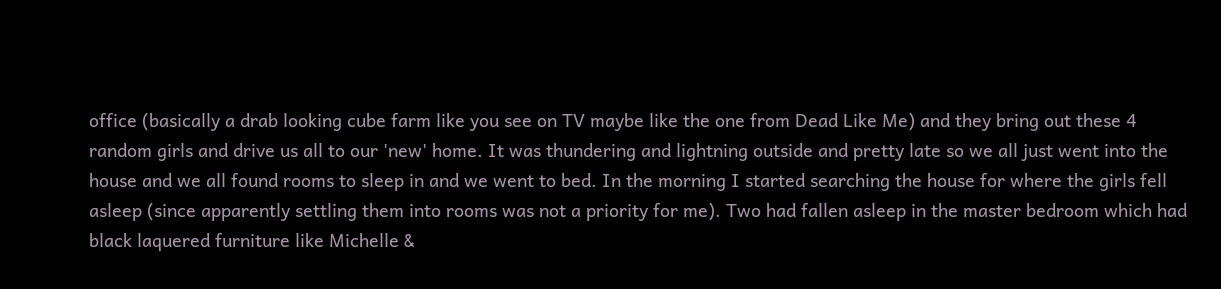office (basically a drab looking cube farm like you see on TV maybe like the one from Dead Like Me) and they bring out these 4 random girls and drive us all to our 'new' home. It was thundering and lightning outside and pretty late so we all just went into the house and we all found rooms to sleep in and we went to bed. In the morning I started searching the house for where the girls fell asleep (since apparently settling them into rooms was not a priority for me). Two had fallen asleep in the master bedroom which had black laquered furniture like Michelle &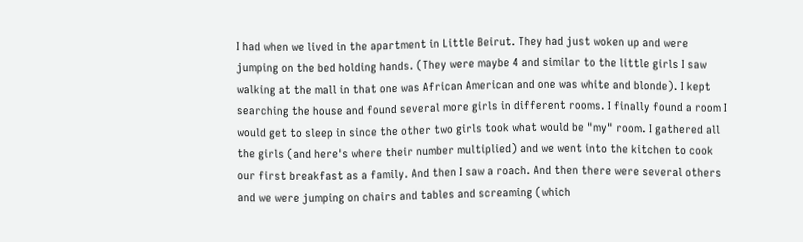I had when we lived in the apartment in Little Beirut. They had just woken up and were jumping on the bed holding hands. (They were maybe 4 and similar to the little girls I saw walking at the mall in that one was African American and one was white and blonde). I kept searching the house and found several more girls in different rooms. I finally found a room I would get to sleep in since the other two girls took what would be "my" room. I gathered all the girls (and here's where their number multiplied) and we went into the kitchen to cook our first breakfast as a family. And then I saw a roach. And then there were several others and we were jumping on chairs and tables and screaming (which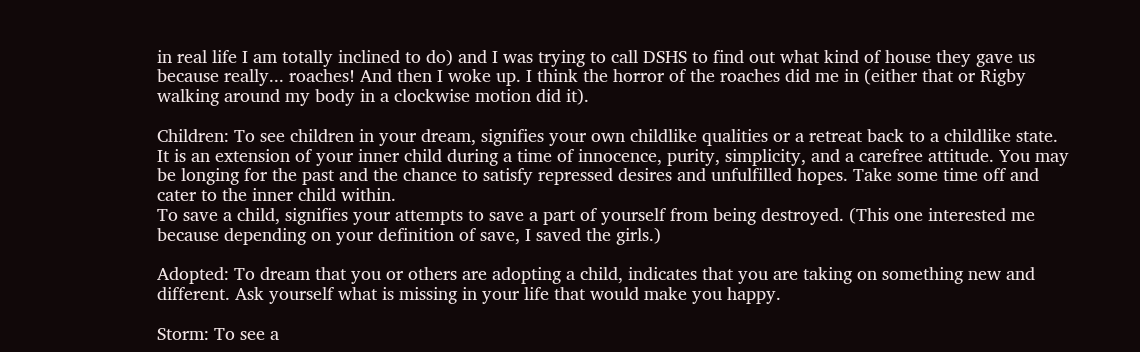in real life I am totally inclined to do) and I was trying to call DSHS to find out what kind of house they gave us because really... roaches! And then I woke up. I think the horror of the roaches did me in (either that or Rigby walking around my body in a clockwise motion did it).

Children: To see children in your dream, signifies your own childlike qualities or a retreat back to a childlike state. It is an extension of your inner child during a time of innocence, purity, simplicity, and a carefree attitude. You may be longing for the past and the chance to satisfy repressed desires and unfulfilled hopes. Take some time off and cater to the inner child within.
To save a child, signifies your attempts to save a part of yourself from being destroyed. (This one interested me because depending on your definition of save, I saved the girls.)

Adopted: To dream that you or others are adopting a child, indicates that you are taking on something new and different. Ask yourself what is missing in your life that would make you happy.

Storm: To see a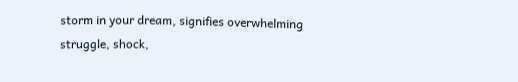storm in your dream, signifies overwhelming struggle, shock,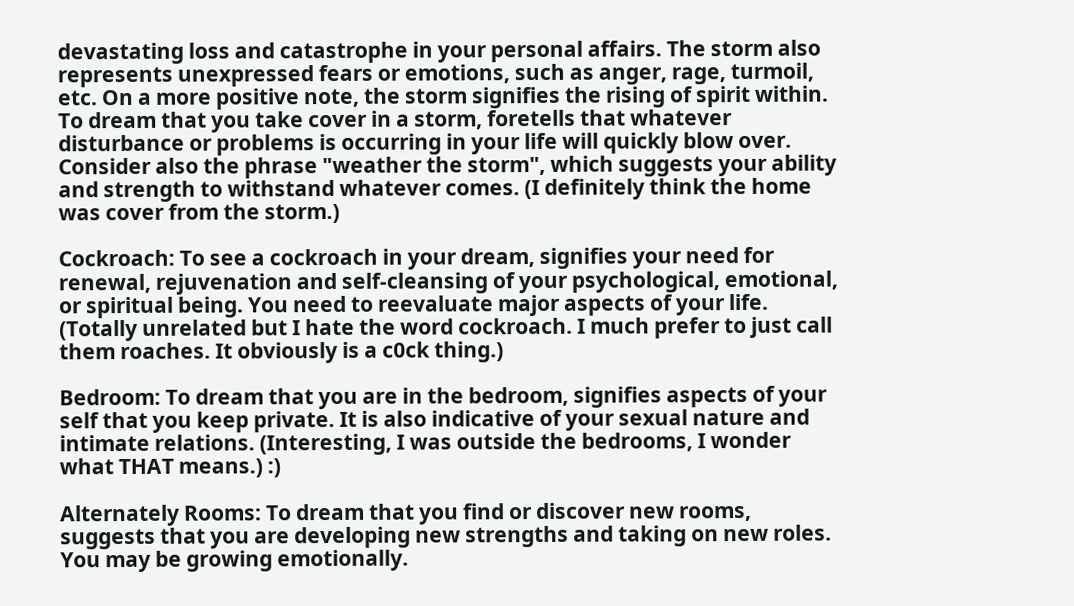devastating loss and catastrophe in your personal affairs. The storm also represents unexpressed fears or emotions, such as anger, rage, turmoil, etc. On a more positive note, the storm signifies the rising of spirit within.
To dream that you take cover in a storm, foretells that whatever disturbance or problems is occurring in your life will quickly blow over. Consider also the phrase "weather the storm", which suggests your ability and strength to withstand whatever comes. (I definitely think the home was cover from the storm.)

Cockroach: To see a cockroach in your dream, signifies your need for renewal, rejuvenation and self-cleansing of your psychological, emotional, or spiritual being. You need to reevaluate major aspects of your life. (Totally unrelated but I hate the word cockroach. I much prefer to just call them roaches. It obviously is a c0ck thing.)

Bedroom: To dream that you are in the bedroom, signifies aspects of your self that you keep private. It is also indicative of your sexual nature and intimate relations. (Interesting, I was outside the bedrooms, I wonder what THAT means.) :)

Alternately Rooms: To dream that you find or discover new rooms, suggests that you are developing new strengths and taking on new roles. You may be growing emotionally.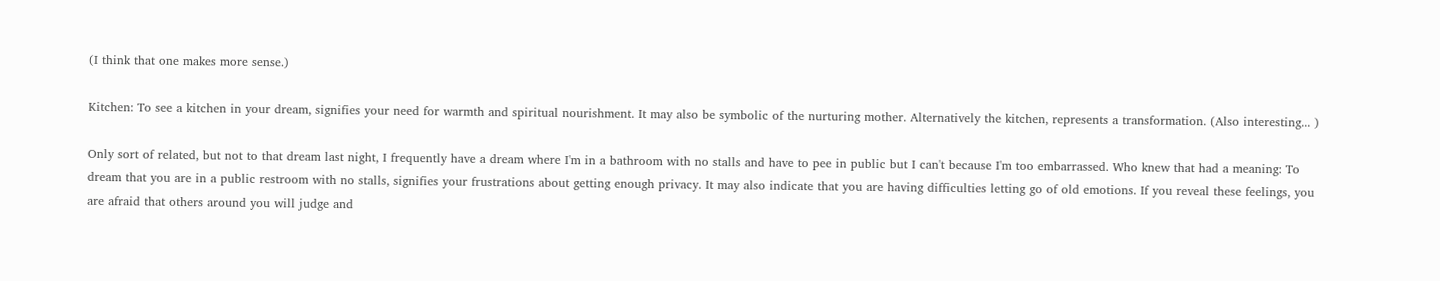(I think that one makes more sense.)

Kitchen: To see a kitchen in your dream, signifies your need for warmth and spiritual nourishment. It may also be symbolic of the nurturing mother. Alternatively the kitchen, represents a transformation. (Also interesting... )

Only sort of related, but not to that dream last night, I frequently have a dream where I'm in a bathroom with no stalls and have to pee in public but I can't because I'm too embarrassed. Who knew that had a meaning: To dream that you are in a public restroom with no stalls, signifies your frustrations about getting enough privacy. It may also indicate that you are having difficulties letting go of old emotions. If you reveal these feelings, you are afraid that others around you will judge and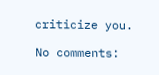criticize you.

No comments: